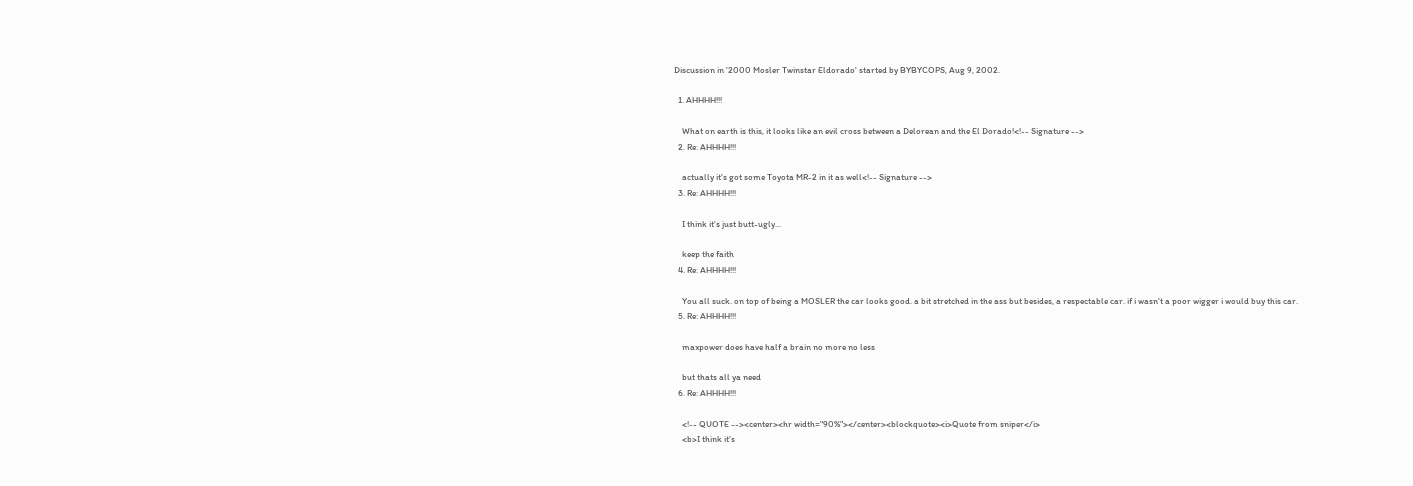Discussion in '2000 Mosler Twinstar Eldorado' started by BYBYCOPS, Aug 9, 2002.

  1. AHHHH!!!

    What on earth is this, it looks like an evil cross between a Delorean and the El Dorado!<!-- Signature -->
  2. Re: AHHHH!!!

    actually it's got some Toyota MR-2 in it as well<!-- Signature -->
  3. Re: AHHHH!!!

    I think it's just butt-ugly...

    keep the faith
  4. Re: AHHHH!!!

    You all suck. on top of being a MOSLER the car looks good. a bit stretched in the ass but besides, a respectable car. if i wasn't a poor wigger i would buy this car.
  5. Re: AHHHH!!!

    maxpower does have half a brain no more no less

    but thats all ya need
  6. Re: AHHHH!!!

    <!-- QUOTE --><center><hr width="90%"></center><blockquote><i>Quote from sniper</i>
    <b>I think it's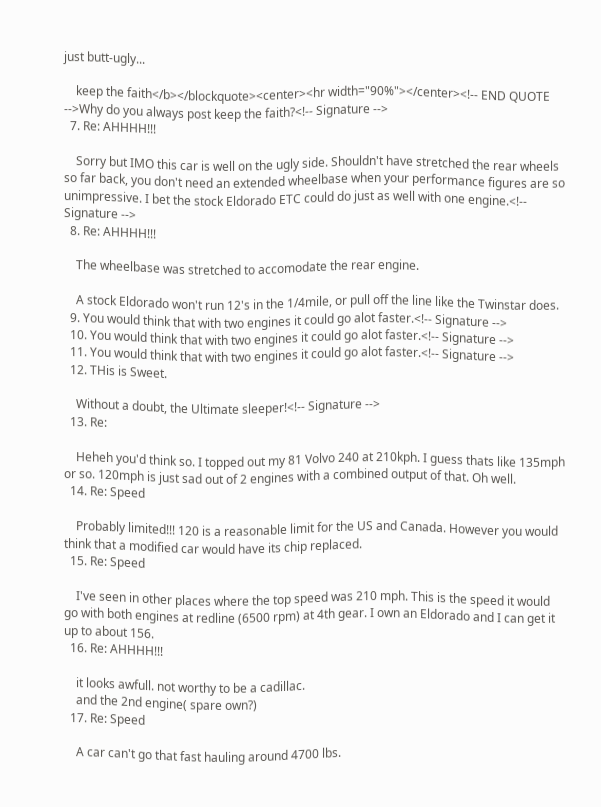just butt-ugly...

    keep the faith</b></blockquote><center><hr width="90%"></center><!-- END QUOTE -->Why do you always post keep the faith?<!-- Signature -->
  7. Re: AHHHH!!!

    Sorry but IMO this car is well on the ugly side. Shouldn't have stretched the rear wheels so far back, you don't need an extended wheelbase when your performance figures are so unimpressive. I bet the stock Eldorado ETC could do just as well with one engine.<!-- Signature -->
  8. Re: AHHHH!!!

    The wheelbase was stretched to accomodate the rear engine.

    A stock Eldorado won't run 12's in the 1/4mile, or pull off the line like the Twinstar does.
  9. You would think that with two engines it could go alot faster.<!-- Signature -->
  10. You would think that with two engines it could go alot faster.<!-- Signature -->
  11. You would think that with two engines it could go alot faster.<!-- Signature -->
  12. THis is Sweet.

    Without a doubt, the Ultimate sleeper!<!-- Signature -->
  13. Re:

    Heheh you'd think so. I topped out my 81 Volvo 240 at 210kph. I guess thats like 135mph or so. 120mph is just sad out of 2 engines with a combined output of that. Oh well.
  14. Re: Speed

    Probably limited!!! 120 is a reasonable limit for the US and Canada. However you would think that a modified car would have its chip replaced.
  15. Re: Speed

    I've seen in other places where the top speed was 210 mph. This is the speed it would go with both engines at redline (6500 rpm) at 4th gear. I own an Eldorado and I can get it up to about 156.
  16. Re: AHHHH!!!

    it looks awfull. not worthy to be a cadillac.
    and the 2nd engine( spare own?)
  17. Re: Speed

    A car can't go that fast hauling around 4700 lbs.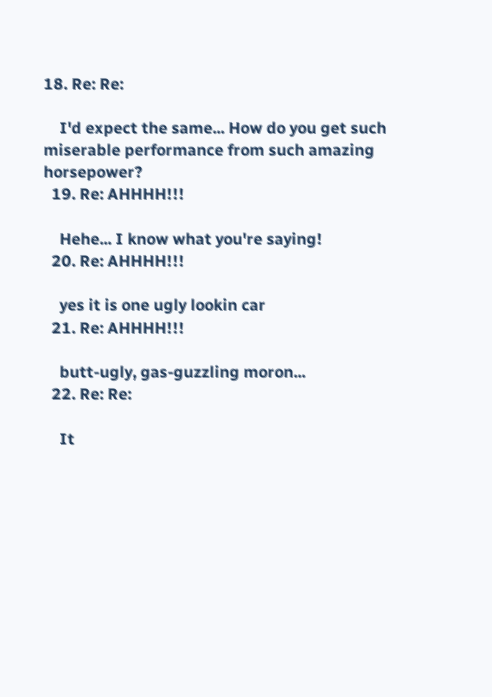18. Re: Re:

    I'd expect the same... How do you get such miserable performance from such amazing horsepower?
  19. Re: AHHHH!!!

    Hehe... I know what you're saying!
  20. Re: AHHHH!!!

    yes it is one ugly lookin car
  21. Re: AHHHH!!!

    butt-ugly, gas-guzzling moron...
  22. Re: Re:

    It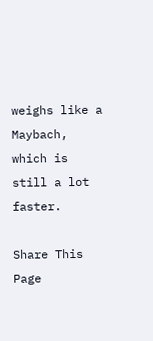weighs like a Maybach, which is still a lot faster.

Share This Page